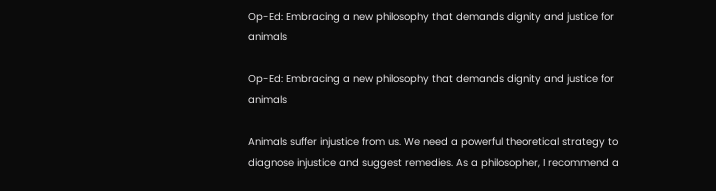Op-Ed: Embracing a new philosophy that demands dignity and justice for animals

Op-Ed: Embracing a new philosophy that demands dignity and justice for animals

Animals suffer injustice from us. We need a powerful theoretical strategy to diagnose injustice and suggest remedies. As a philosopher, I recommend a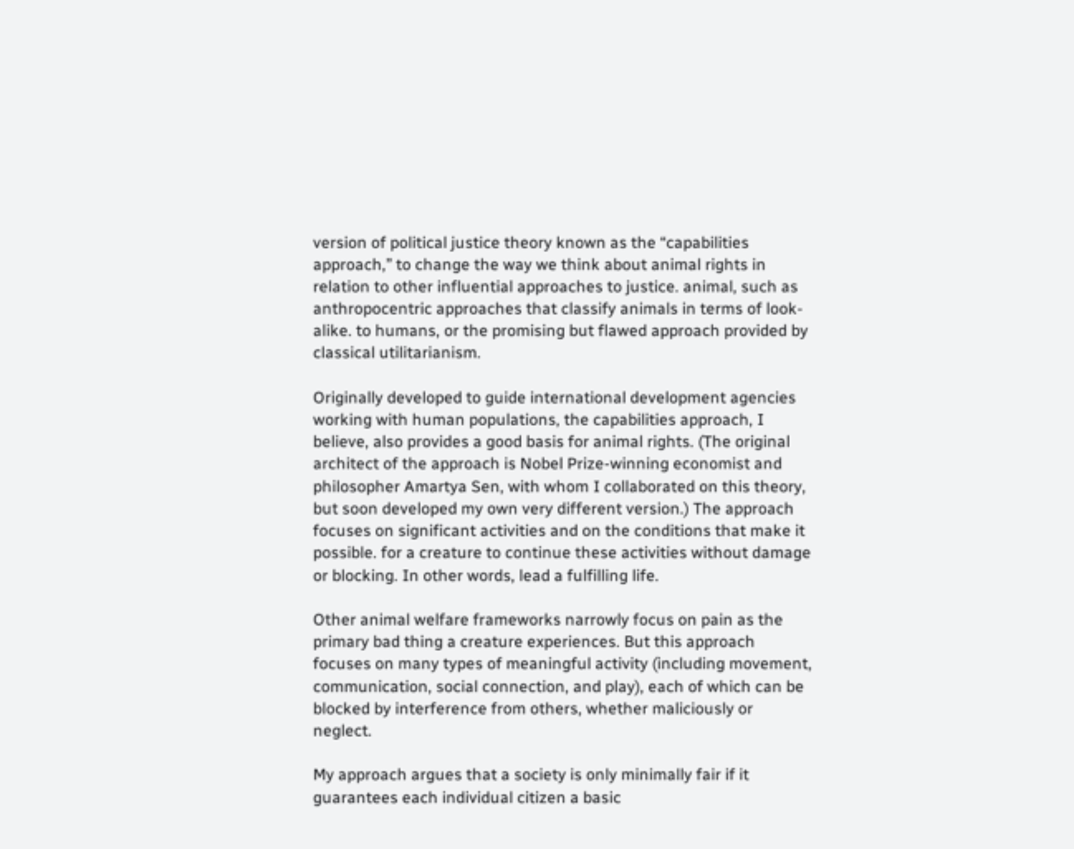version of political justice theory known as the “capabilities approach,” to change the way we think about animal rights in relation to other influential approaches to justice. animal, such as anthropocentric approaches that classify animals in terms of look-alike. to humans, or the promising but flawed approach provided by classical utilitarianism.

Originally developed to guide international development agencies working with human populations, the capabilities approach, I believe, also provides a good basis for animal rights. (The original architect of the approach is Nobel Prize-winning economist and philosopher Amartya Sen, with whom I collaborated on this theory, but soon developed my own very different version.) The approach focuses on significant activities and on the conditions that make it possible. for a creature to continue these activities without damage or blocking. In other words, lead a fulfilling life.

Other animal welfare frameworks narrowly focus on pain as the primary bad thing a creature experiences. But this approach focuses on many types of meaningful activity (including movement, communication, social connection, and play), each of which can be blocked by interference from others, whether maliciously or neglect.

My approach argues that a society is only minimally fair if it guarantees each individual citizen a basic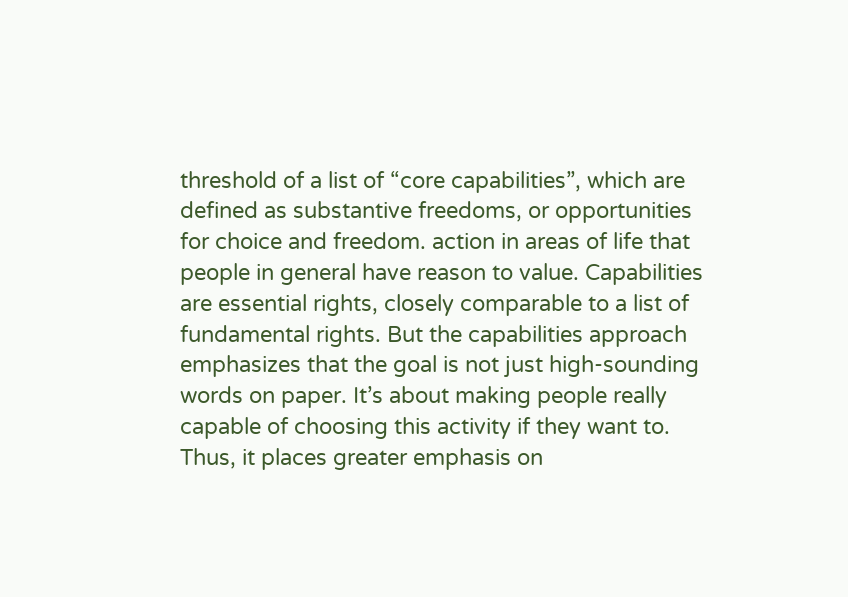threshold of a list of “core capabilities”, which are defined as substantive freedoms, or opportunities for choice and freedom. action in areas of life that people in general have reason to value. Capabilities are essential rights, closely comparable to a list of fundamental rights. But the capabilities approach emphasizes that the goal is not just high-sounding words on paper. It’s about making people really capable of choosing this activity if they want to. Thus, it places greater emphasis on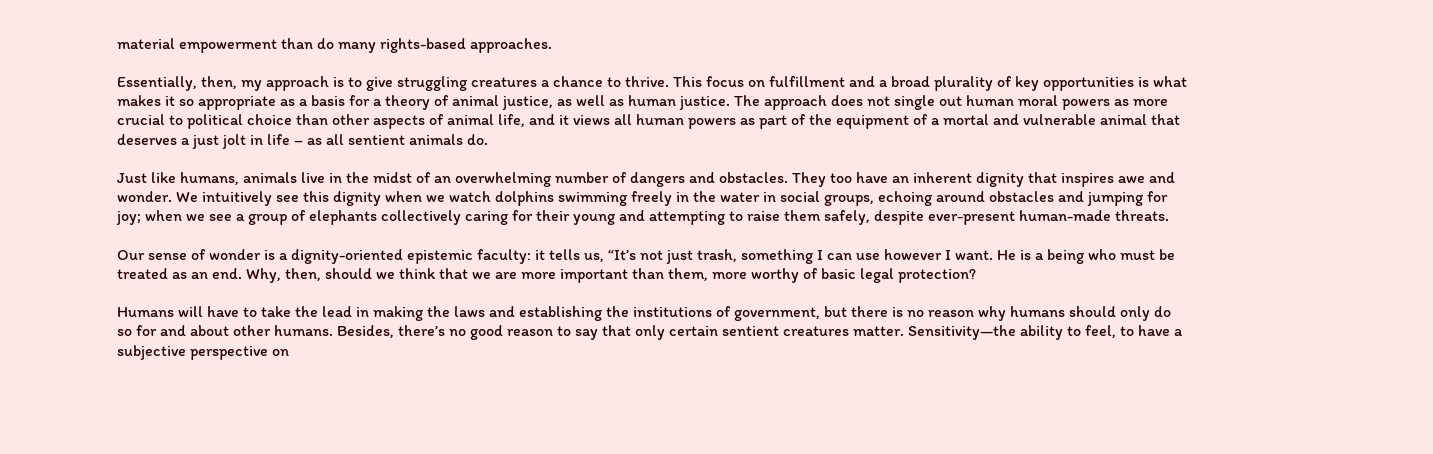material empowerment than do many rights-based approaches.

Essentially, then, my approach is to give struggling creatures a chance to thrive. This focus on fulfillment and a broad plurality of key opportunities is what makes it so appropriate as a basis for a theory of animal justice, as well as human justice. The approach does not single out human moral powers as more crucial to political choice than other aspects of animal life, and it views all human powers as part of the equipment of a mortal and vulnerable animal that deserves a just jolt in life – as all sentient animals do.

Just like humans, animals live in the midst of an overwhelming number of dangers and obstacles. They too have an inherent dignity that inspires awe and wonder. We intuitively see this dignity when we watch dolphins swimming freely in the water in social groups, echoing around obstacles and jumping for joy; when we see a group of elephants collectively caring for their young and attempting to raise them safely, despite ever-present human-made threats.

Our sense of wonder is a dignity-oriented epistemic faculty: it tells us, “It’s not just trash, something I can use however I want. He is a being who must be treated as an end. Why, then, should we think that we are more important than them, more worthy of basic legal protection?

Humans will have to take the lead in making the laws and establishing the institutions of government, but there is no reason why humans should only do so for and about other humans. Besides, there’s no good reason to say that only certain sentient creatures matter. Sensitivity—the ability to feel, to have a subjective perspective on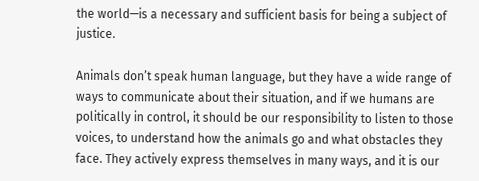the world—is a necessary and sufficient basis for being a subject of justice.

Animals don’t speak human language, but they have a wide range of ways to communicate about their situation, and if we humans are politically in control, it should be our responsibility to listen to those voices, to understand how the animals go and what obstacles they face. They actively express themselves in many ways, and it is our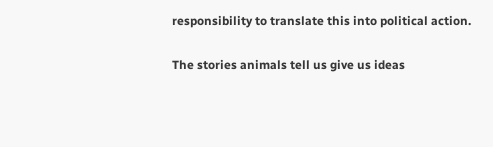responsibility to translate this into political action.

The stories animals tell us give us ideas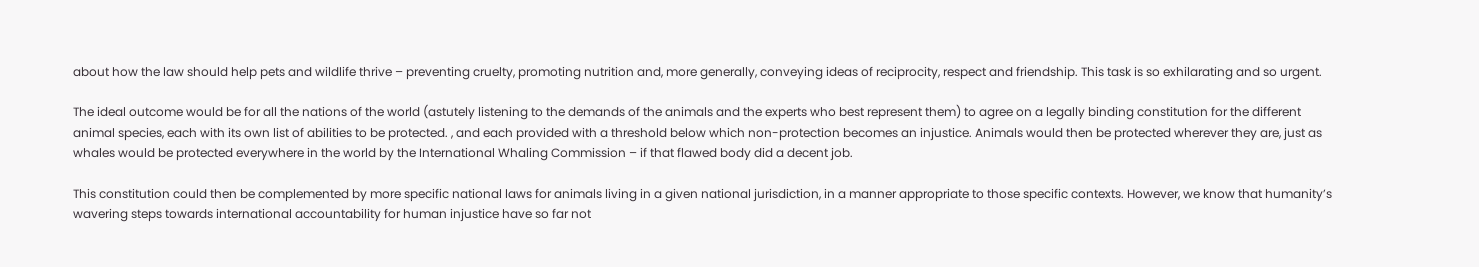about how the law should help pets and wildlife thrive – preventing cruelty, promoting nutrition and, more generally, conveying ideas of reciprocity, respect and friendship. This task is so exhilarating and so urgent.

The ideal outcome would be for all the nations of the world (astutely listening to the demands of the animals and the experts who best represent them) to agree on a legally binding constitution for the different animal species, each with its own list of abilities to be protected. , and each provided with a threshold below which non-protection becomes an injustice. Animals would then be protected wherever they are, just as whales would be protected everywhere in the world by the International Whaling Commission – if that flawed body did a decent job.

This constitution could then be complemented by more specific national laws for animals living in a given national jurisdiction, in a manner appropriate to those specific contexts. However, we know that humanity’s wavering steps towards international accountability for human injustice have so far not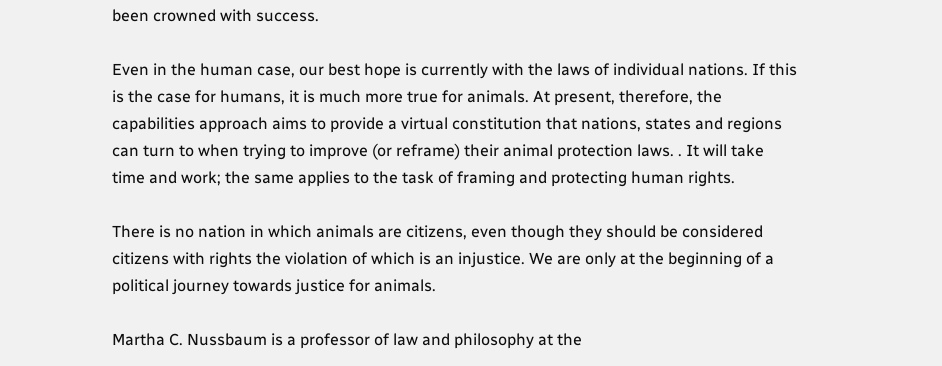been crowned with success.

Even in the human case, our best hope is currently with the laws of individual nations. If this is the case for humans, it is much more true for animals. At present, therefore, the capabilities approach aims to provide a virtual constitution that nations, states and regions can turn to when trying to improve (or reframe) their animal protection laws. . It will take time and work; the same applies to the task of framing and protecting human rights.

There is no nation in which animals are citizens, even though they should be considered citizens with rights the violation of which is an injustice. We are only at the beginning of a political journey towards justice for animals.

Martha C. Nussbaum is a professor of law and philosophy at the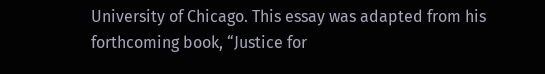University of Chicago. This essay was adapted from his forthcoming book, “Justice for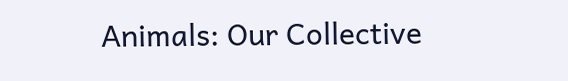Animals: Our Collective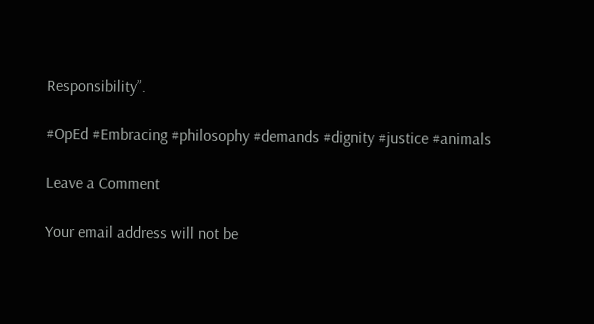Responsibility”.

#OpEd #Embracing #philosophy #demands #dignity #justice #animals

Leave a Comment

Your email address will not be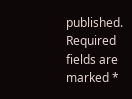published. Required fields are marked *